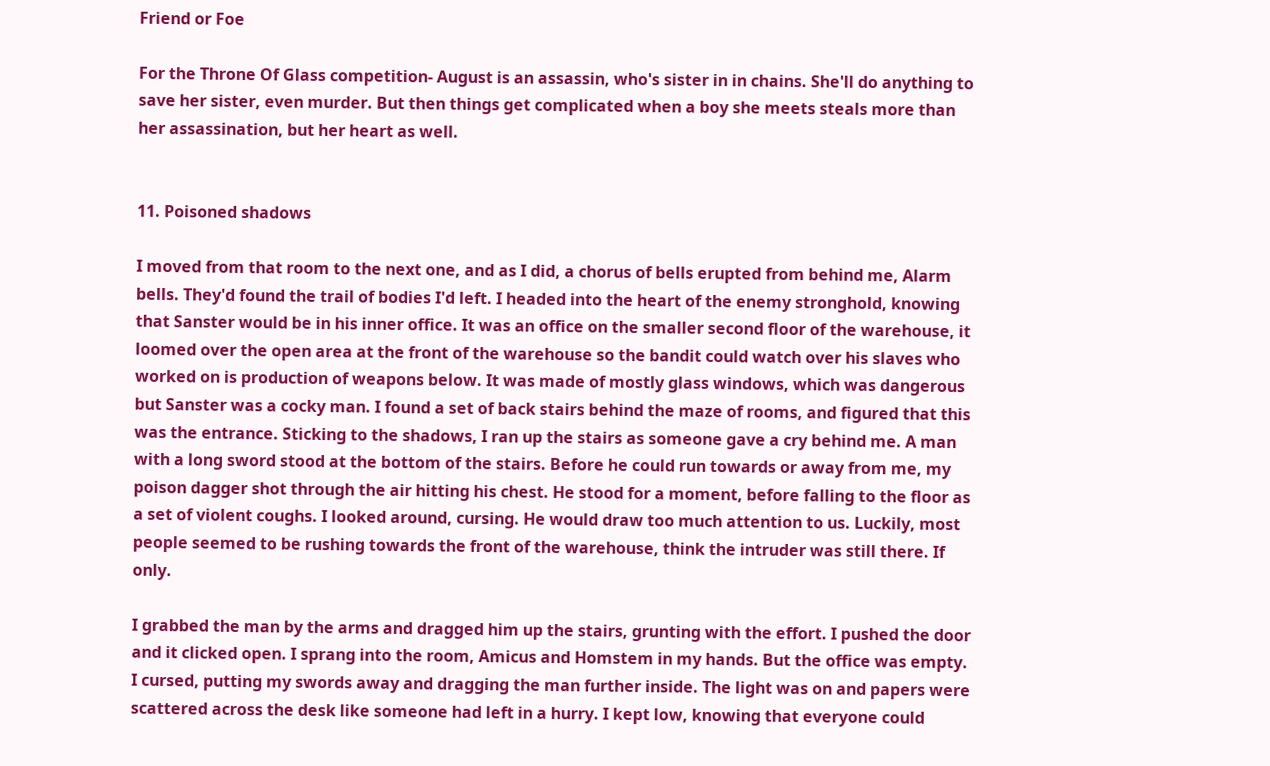Friend or Foe

For the Throne Of Glass competition- August is an assassin, who's sister in in chains. She'll do anything to save her sister, even murder. But then things get complicated when a boy she meets steals more than her assassination, but her heart as well.


11. Poisoned shadows

I moved from that room to the next one, and as I did, a chorus of bells erupted from behind me, Alarm bells. They'd found the trail of bodies I'd left. I headed into the heart of the enemy stronghold, knowing that Sanster would be in his inner office. It was an office on the smaller second floor of the warehouse, it loomed over the open area at the front of the warehouse so the bandit could watch over his slaves who worked on is production of weapons below. It was made of mostly glass windows, which was dangerous but Sanster was a cocky man. I found a set of back stairs behind the maze of rooms, and figured that this was the entrance. Sticking to the shadows, I ran up the stairs as someone gave a cry behind me. A man with a long sword stood at the bottom of the stairs. Before he could run towards or away from me, my poison dagger shot through the air hitting his chest. He stood for a moment, before falling to the floor as a set of violent coughs. I looked around, cursing. He would draw too much attention to us. Luckily, most people seemed to be rushing towards the front of the warehouse, think the intruder was still there. If only.

I grabbed the man by the arms and dragged him up the stairs, grunting with the effort. I pushed the door and it clicked open. I sprang into the room, Amicus and Homstem in my hands. But the office was empty. I cursed, putting my swords away and dragging the man further inside. The light was on and papers were scattered across the desk like someone had left in a hurry. I kept low, knowing that everyone could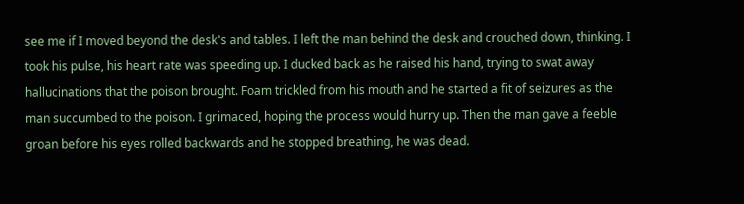see me if I moved beyond the desk's and tables. I left the man behind the desk and crouched down, thinking. I took his pulse, his heart rate was speeding up. I ducked back as he raised his hand, trying to swat away hallucinations that the poison brought. Foam trickled from his mouth and he started a fit of seizures as the man succumbed to the poison. I grimaced, hoping the process would hurry up. Then the man gave a feeble groan before his eyes rolled backwards and he stopped breathing, he was dead.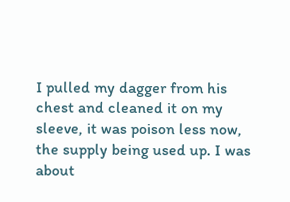I pulled my dagger from his chest and cleaned it on my sleeve, it was poison less now, the supply being used up. I was about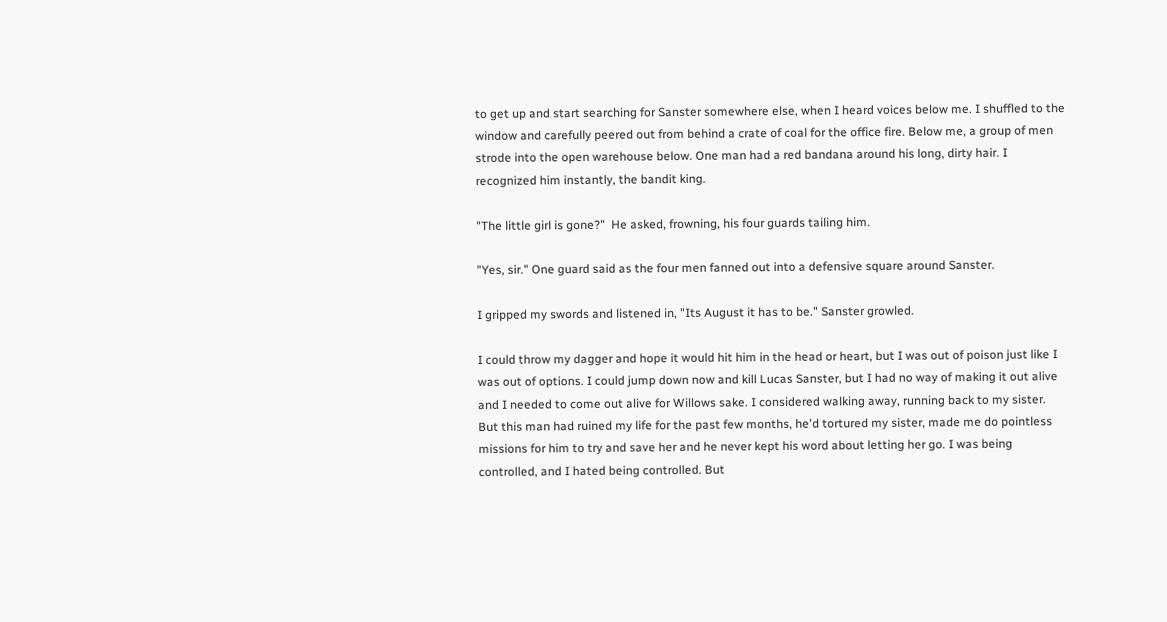to get up and start searching for Sanster somewhere else, when I heard voices below me. I shuffled to the window and carefully peered out from behind a crate of coal for the office fire. Below me, a group of men strode into the open warehouse below. One man had a red bandana around his long, dirty hair. I recognized him instantly, the bandit king.

"The little girl is gone?"  He asked, frowning, his four guards tailing him.

"Yes, sir." One guard said as the four men fanned out into a defensive square around Sanster.

I gripped my swords and listened in, "Its August it has to be." Sanster growled.

I could throw my dagger and hope it would hit him in the head or heart, but I was out of poison just like I was out of options. I could jump down now and kill Lucas Sanster, but I had no way of making it out alive and I needed to come out alive for Willows sake. I considered walking away, running back to my sister. But this man had ruined my life for the past few months, he'd tortured my sister, made me do pointless missions for him to try and save her and he never kept his word about letting her go. I was being controlled, and I hated being controlled. But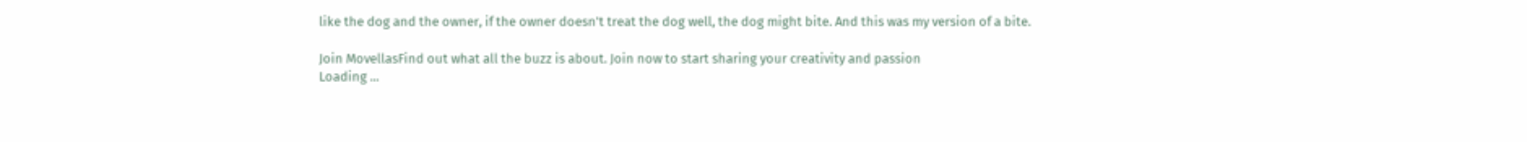like the dog and the owner, if the owner doesn't treat the dog well, the dog might bite. And this was my version of a bite.

Join MovellasFind out what all the buzz is about. Join now to start sharing your creativity and passion
Loading ...